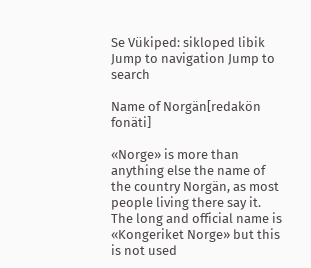Se Vükiped: sikloped libik
Jump to navigation Jump to search

Name of Norgän[redakön fonäti]

«Norge» is more than anything else the name of the country Norgän, as most people living there say it. The long and official name is «Kongeriket Norge» but this is not used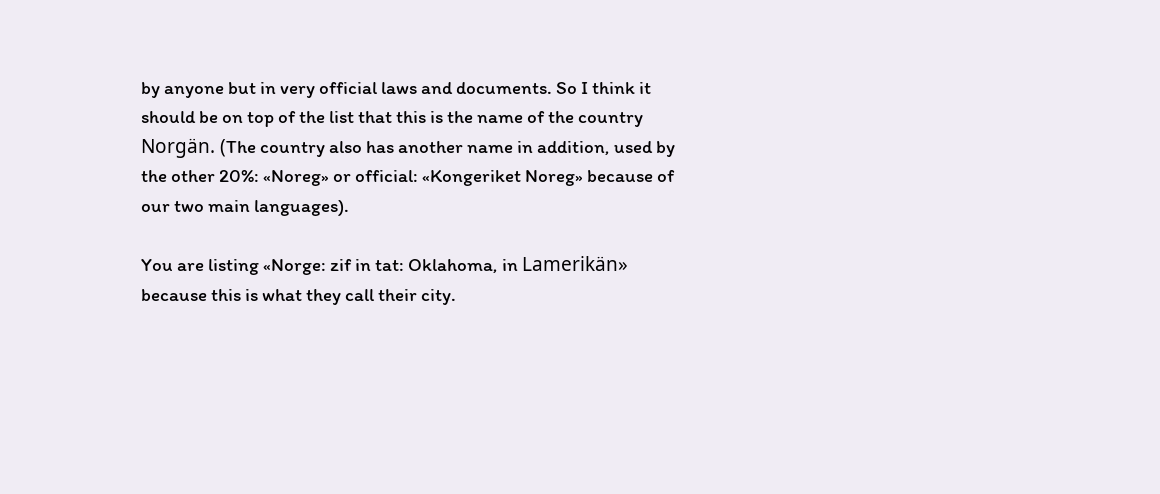by anyone but in very official laws and documents. So I think it should be on top of the list that this is the name of the country Norgän. (The country also has another name in addition, used by the other 20%: «Noreg» or official: «Kongeriket Noreg» because of our two main languages).

You are listing «Norge: zif in tat: Oklahoma, in Lamerikän» because this is what they call their city.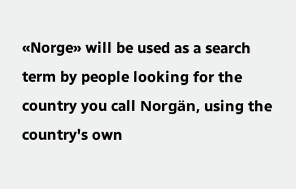«Norge» will be used as a search term by people looking for the country you call Norgän, using the country's own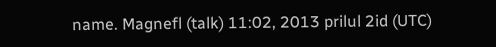name. Magnefl (talk) 11:02, 2013 prilul 2id (UTC)